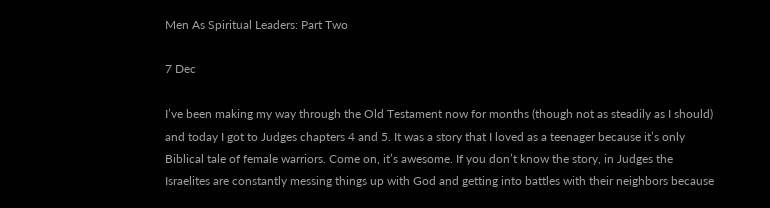Men As Spiritual Leaders: Part Two

7 Dec

I’ve been making my way through the Old Testament now for months (though not as steadily as I should) and today I got to Judges chapters 4 and 5. It was a story that I loved as a teenager because it’s only Biblical tale of female warriors. Come on, it’s awesome. If you don’t know the story, in Judges the Israelites are constantly messing things up with God and getting into battles with their neighbors because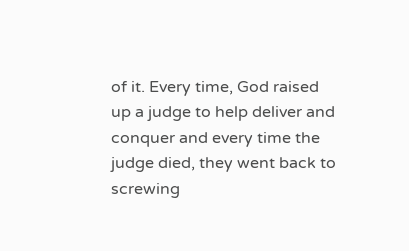of it. Every time, God raised up a judge to help deliver and conquer and every time the judge died, they went back to screwing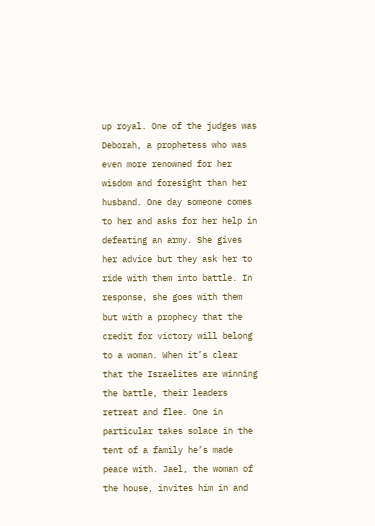up royal. One of the judges was Deborah, a prophetess who was even more renowned for her wisdom and foresight than her husband. One day someone comes to her and asks for her help in defeating an army. She gives her advice but they ask her to ride with them into battle. In response, she goes with them but with a prophecy that the credit for victory will belong to a woman. When it’s clear that the Israelites are winning the battle, their leaders retreat and flee. One in particular takes solace in the tent of a family he’s made peace with. Jael, the woman of the house, invites him in and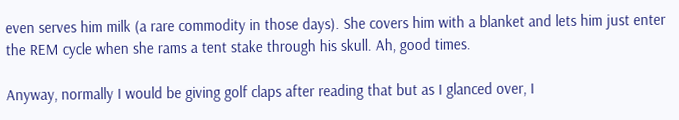even serves him milk (a rare commodity in those days). She covers him with a blanket and lets him just enter the REM cycle when she rams a tent stake through his skull. Ah, good times.

Anyway, normally I would be giving golf claps after reading that but as I glanced over, I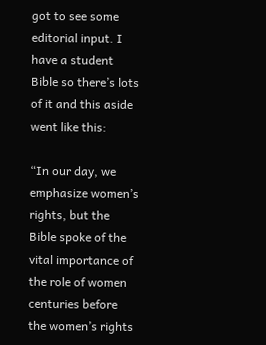got to see some editorial input. I have a student Bible so there’s lots of it and this aside went like this:

“In our day, we emphasize women’s rights, but the Bible spoke of the vital importance of the role of women centuries before the women’s rights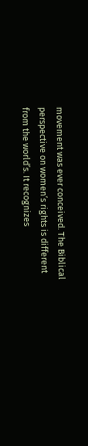movement was ever conceived. The Biblical perspective on women’s rights is different from the world’s. It recognizes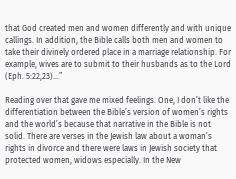that God created men and women differently and with unique callings. In addition, the Bible calls both men and women to take their divinely ordered place in a marriage relationship. For example, wives are to submit to their husbands as to the Lord (Eph. 5:22,23)…”

Reading over that gave me mixed feelings. One, I don’t like the differentiation between the Bible’s version of women’s rights and the world’s because that narrative in the Bible is not solid. There are verses in the Jewish law about a woman’s rights in divorce and there were laws in Jewish society that protected women, widows especially. In the New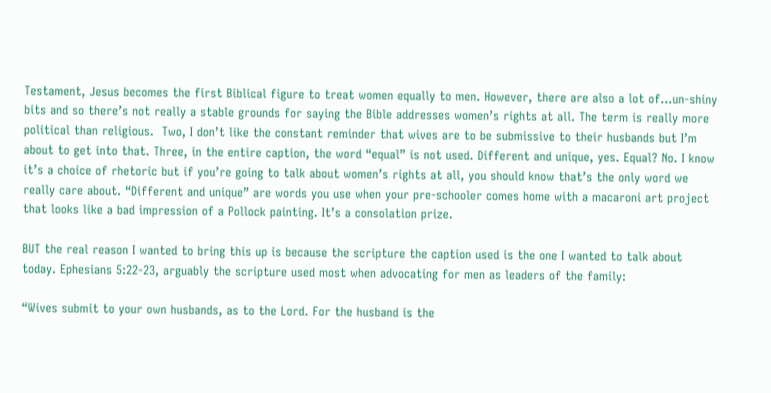Testament, Jesus becomes the first Biblical figure to treat women equally to men. However, there are also a lot of…un-shiny bits and so there’s not really a stable grounds for saying the Bible addresses women’s rights at all. The term is really more political than religious.  Two, I don’t like the constant reminder that wives are to be submissive to their husbands but I’m about to get into that. Three, in the entire caption, the word “equal” is not used. Different and unique, yes. Equal? No. I know it’s a choice of rhetoric but if you’re going to talk about women’s rights at all, you should know that’s the only word we really care about. “Different and unique” are words you use when your pre-schooler comes home with a macaroni art project that looks like a bad impression of a Pollock painting. It’s a consolation prize.

BUT the real reason I wanted to bring this up is because the scripture the caption used is the one I wanted to talk about today. Ephesians 5:22-23, arguably the scripture used most when advocating for men as leaders of the family:

“Wives submit to your own husbands, as to the Lord. For the husband is the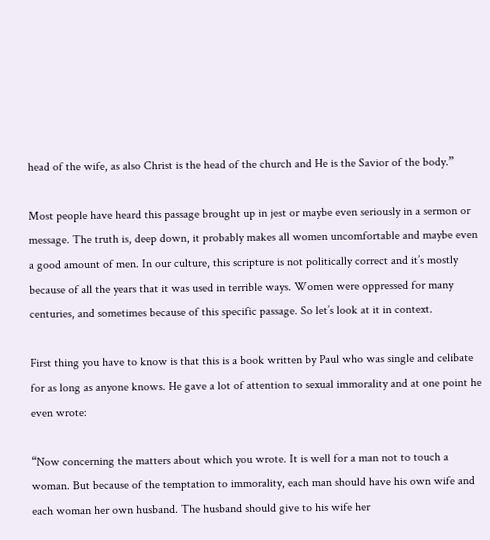head of the wife, as also Christ is the head of the church and He is the Savior of the body.”

Most people have heard this passage brought up in jest or maybe even seriously in a sermon or message. The truth is, deep down, it probably makes all women uncomfortable and maybe even a good amount of men. In our culture, this scripture is not politically correct and it’s mostly because of all the years that it was used in terrible ways. Women were oppressed for many centuries, and sometimes because of this specific passage. So let’s look at it in context.

First thing you have to know is that this is a book written by Paul who was single and celibate for as long as anyone knows. He gave a lot of attention to sexual immorality and at one point he even wrote:

“Now concerning the matters about which you wrote. It is well for a man not to touch a woman. But because of the temptation to immorality, each man should have his own wife and each woman her own husband. The husband should give to his wife her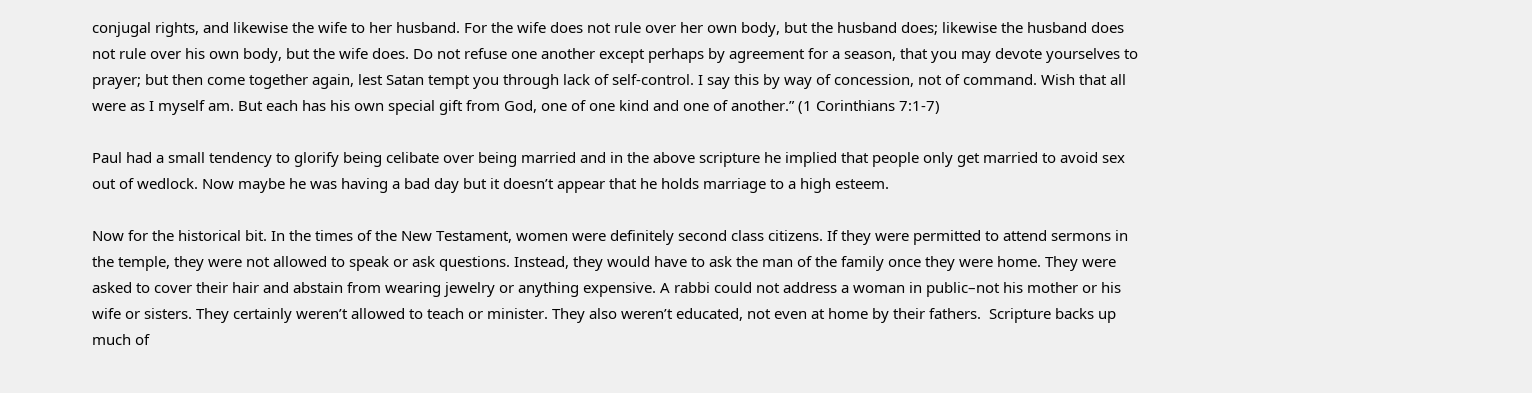conjugal rights, and likewise the wife to her husband. For the wife does not rule over her own body, but the husband does; likewise the husband does not rule over his own body, but the wife does. Do not refuse one another except perhaps by agreement for a season, that you may devote yourselves to prayer; but then come together again, lest Satan tempt you through lack of self-control. I say this by way of concession, not of command. Wish that all were as I myself am. But each has his own special gift from God, one of one kind and one of another.” (1 Corinthians 7:1-7)

Paul had a small tendency to glorify being celibate over being married and in the above scripture he implied that people only get married to avoid sex out of wedlock. Now maybe he was having a bad day but it doesn’t appear that he holds marriage to a high esteem.

Now for the historical bit. In the times of the New Testament, women were definitely second class citizens. If they were permitted to attend sermons in the temple, they were not allowed to speak or ask questions. Instead, they would have to ask the man of the family once they were home. They were asked to cover their hair and abstain from wearing jewelry or anything expensive. A rabbi could not address a woman in public–not his mother or his wife or sisters. They certainly weren’t allowed to teach or minister. They also weren’t educated, not even at home by their fathers.  Scripture backs up much of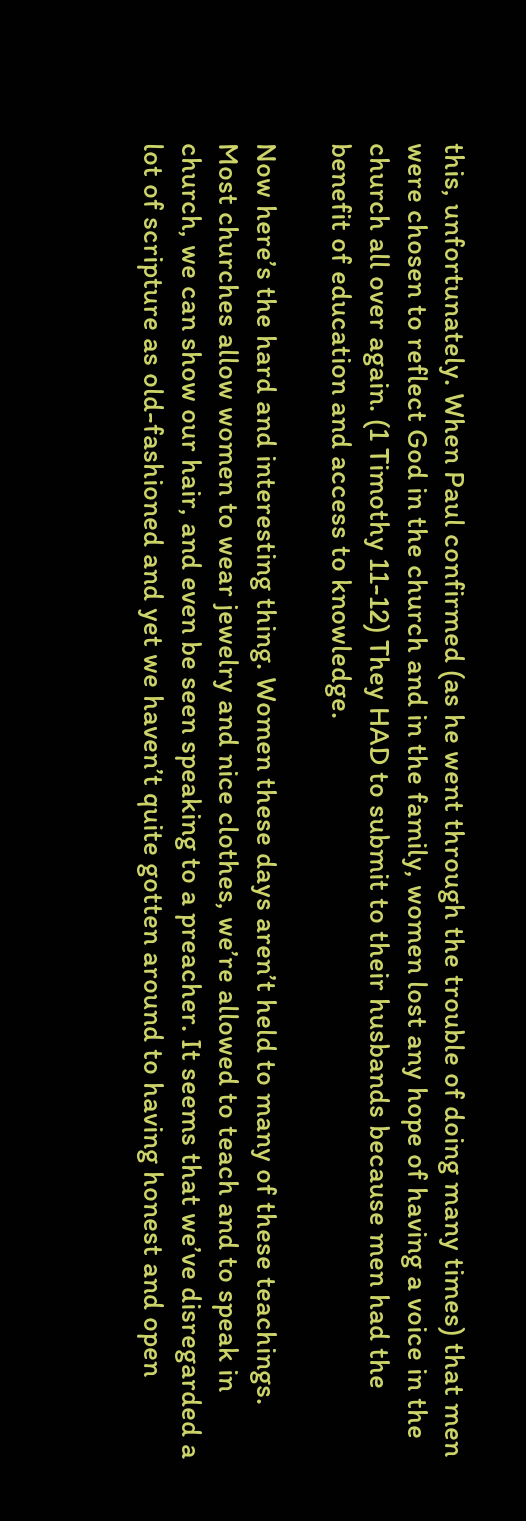this, unfortunately. When Paul confirmed (as he went through the trouble of doing many times) that men were chosen to reflect God in the church and in the family, women lost any hope of having a voice in the church all over again. (1 Timothy 11-12) They HAD to submit to their husbands because men had the benefit of education and access to knowledge.

Now here’s the hard and interesting thing. Women these days aren’t held to many of these teachings. Most churches allow women to wear jewelry and nice clothes, we’re allowed to teach and to speak in church, we can show our hair, and even be seen speaking to a preacher. It seems that we’ve disregarded a lot of scripture as old-fashioned and yet we haven’t quite gotten around to having honest and open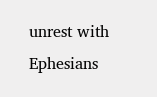unrest with Ephesians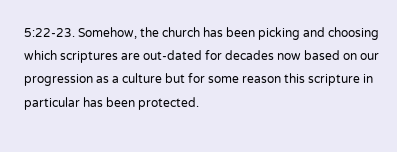5:22-23. Somehow, the church has been picking and choosing which scriptures are out-dated for decades now based on our progression as a culture but for some reason this scripture in particular has been protected.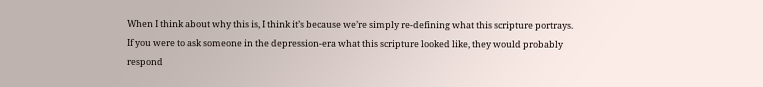When I think about why this is, I think it’s because we’re simply re-defining what this scripture portrays. If you were to ask someone in the depression-era what this scripture looked like, they would probably respond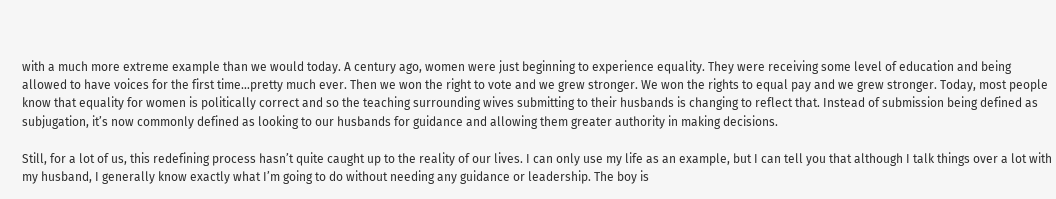with a much more extreme example than we would today. A century ago, women were just beginning to experience equality. They were receiving some level of education and being allowed to have voices for the first time…pretty much ever. Then we won the right to vote and we grew stronger. We won the rights to equal pay and we grew stronger. Today, most people know that equality for women is politically correct and so the teaching surrounding wives submitting to their husbands is changing to reflect that. Instead of submission being defined as subjugation, it’s now commonly defined as looking to our husbands for guidance and allowing them greater authority in making decisions.

Still, for a lot of us, this redefining process hasn’t quite caught up to the reality of our lives. I can only use my life as an example, but I can tell you that although I talk things over a lot with my husband, I generally know exactly what I’m going to do without needing any guidance or leadership. The boy is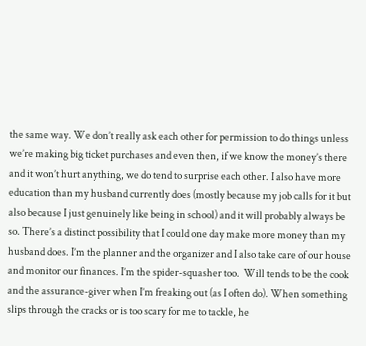the same way. We don’t really ask each other for permission to do things unless we’re making big ticket purchases and even then, if we know the money’s there and it won’t hurt anything, we do tend to surprise each other. I also have more education than my husband currently does (mostly because my job calls for it but also because I just genuinely like being in school) and it will probably always be so. There’s a distinct possibility that I could one day make more money than my husband does. I’m the planner and the organizer and I also take care of our house and monitor our finances. I’m the spider-squasher too.  Will tends to be the cook and the assurance-giver when I’m freaking out (as I often do). When something slips through the cracks or is too scary for me to tackle, he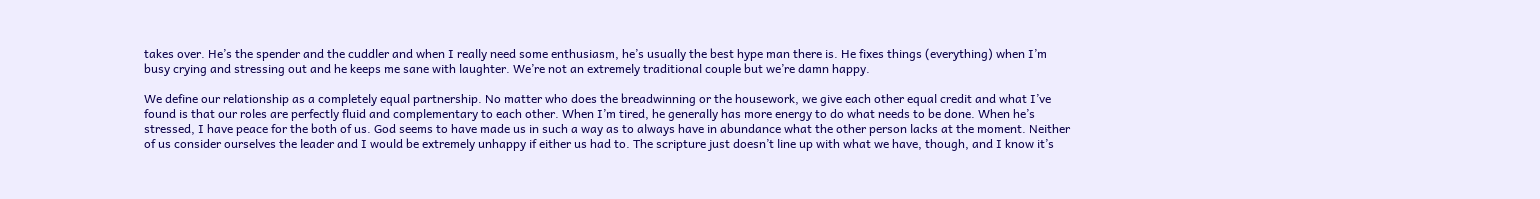takes over. He’s the spender and the cuddler and when I really need some enthusiasm, he’s usually the best hype man there is. He fixes things (everything) when I’m busy crying and stressing out and he keeps me sane with laughter. We’re not an extremely traditional couple but we’re damn happy.

We define our relationship as a completely equal partnership. No matter who does the breadwinning or the housework, we give each other equal credit and what I’ve found is that our roles are perfectly fluid and complementary to each other. When I’m tired, he generally has more energy to do what needs to be done. When he’s stressed, I have peace for the both of us. God seems to have made us in such a way as to always have in abundance what the other person lacks at the moment. Neither of us consider ourselves the leader and I would be extremely unhappy if either us had to. The scripture just doesn’t line up with what we have, though, and I know it’s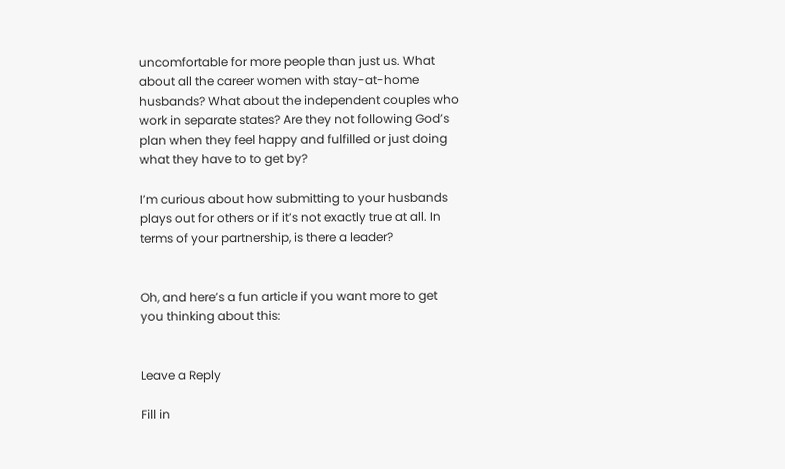uncomfortable for more people than just us. What about all the career women with stay-at-home husbands? What about the independent couples who work in separate states? Are they not following God’s plan when they feel happy and fulfilled or just doing what they have to to get by?

I’m curious about how submitting to your husbands plays out for others or if it’s not exactly true at all. In terms of your partnership, is there a leader?


Oh, and here’s a fun article if you want more to get you thinking about this:


Leave a Reply

Fill in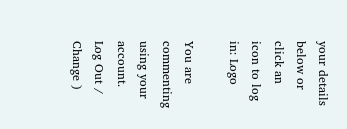your details below or click an icon to log in: Logo

You are commenting using your account. Log Out /  Change )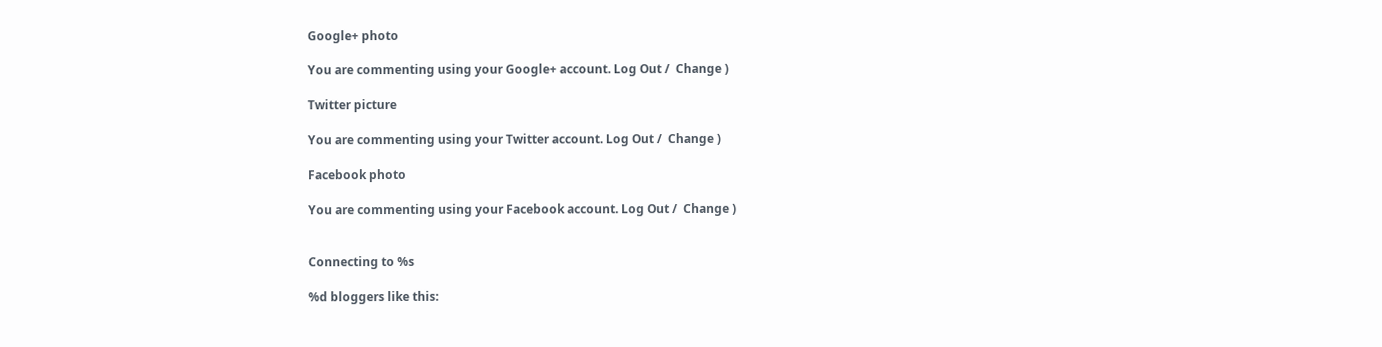Google+ photo

You are commenting using your Google+ account. Log Out /  Change )

Twitter picture

You are commenting using your Twitter account. Log Out /  Change )

Facebook photo

You are commenting using your Facebook account. Log Out /  Change )


Connecting to %s

%d bloggers like this: